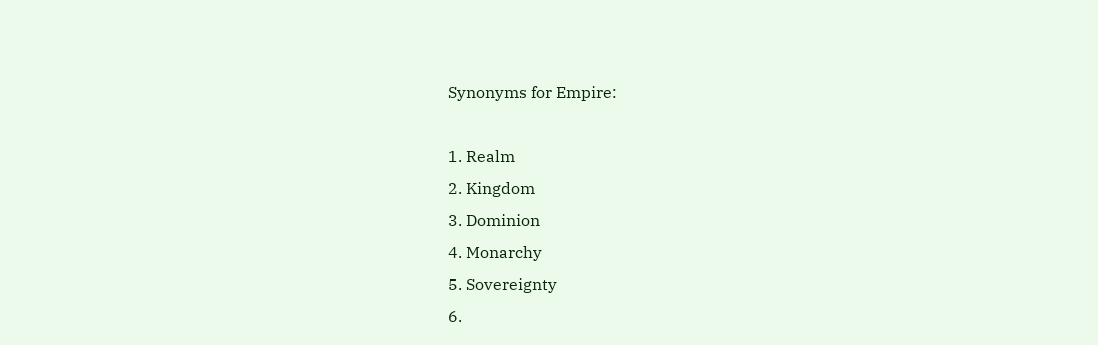Synonyms for Empire:

1. Realm
2. Kingdom
3. Dominion
4. Monarchy
5. Sovereignty
6.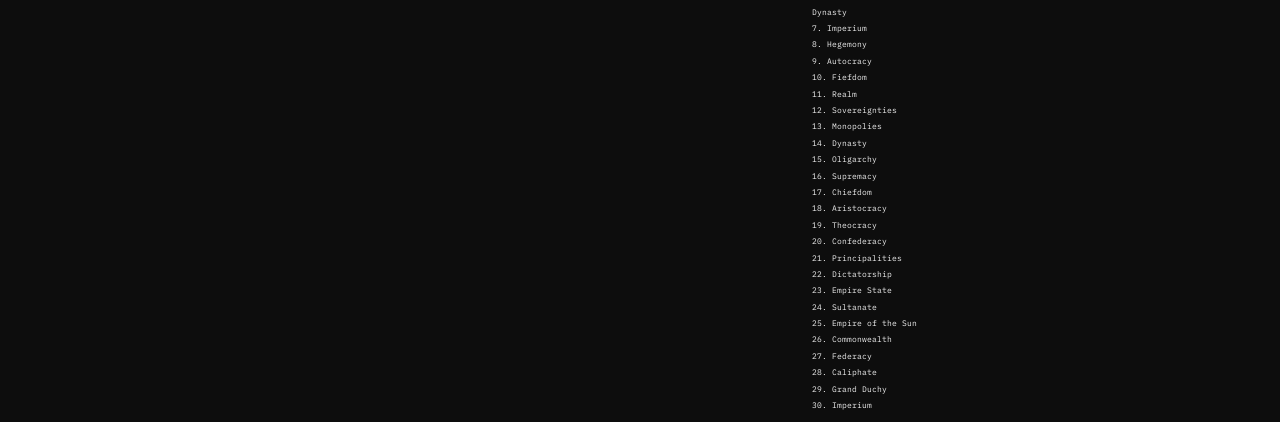Dynasty
7. Imperium
8. Hegemony
9. Autocracy
10. Fiefdom
11. Realm
12. Sovereignties
13. Monopolies
14. Dynasty
15. Oligarchy
16. Supremacy
17. Chiefdom
18. Aristocracy
19. Theocracy
20. Confederacy
21. Principalities
22. Dictatorship
23. Empire State
24. Sultanate
25. Empire of the Sun
26. Commonwealth
27. Federacy
28. Caliphate
29. Grand Duchy
30. Imperium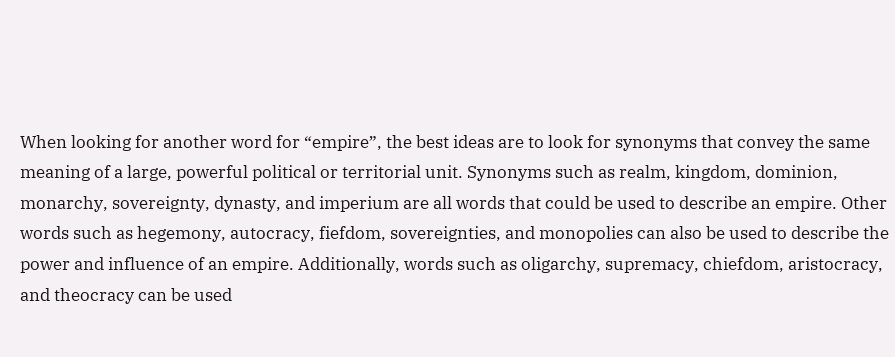When looking for another word for “empire”, the best ideas are to look for synonyms that convey the same meaning of a large, powerful political or territorial unit. Synonyms such as realm, kingdom, dominion, monarchy, sovereignty, dynasty, and imperium are all words that could be used to describe an empire. Other words such as hegemony, autocracy, fiefdom, sovereignties, and monopolies can also be used to describe the power and influence of an empire. Additionally, words such as oligarchy, supremacy, chiefdom, aristocracy, and theocracy can be used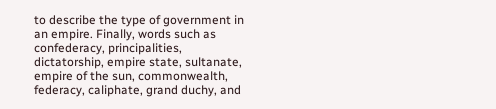to describe the type of government in an empire. Finally, words such as confederacy, principalities, dictatorship, empire state, sultanate, empire of the sun, commonwealth, federacy, caliphate, grand duchy, and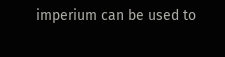imperium can be used to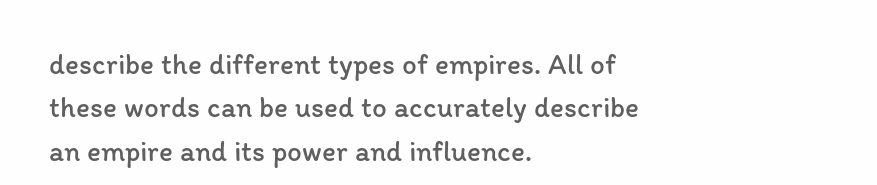describe the different types of empires. All of these words can be used to accurately describe an empire and its power and influence.